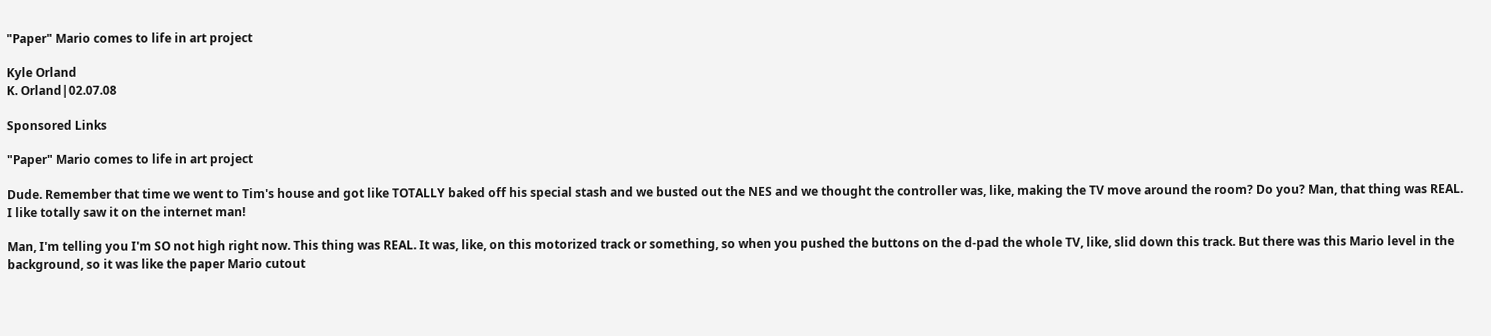"Paper" Mario comes to life in art project

Kyle Orland
K. Orland|02.07.08

Sponsored Links

"Paper" Mario comes to life in art project

Dude. Remember that time we went to Tim's house and got like TOTALLY baked off his special stash and we busted out the NES and we thought the controller was, like, making the TV move around the room? Do you? Man, that thing was REAL. I like totally saw it on the internet man!

Man, I'm telling you I'm SO not high right now. This thing was REAL. It was, like, on this motorized track or something, so when you pushed the buttons on the d-pad the whole TV, like, slid down this track. But there was this Mario level in the background, so it was like the paper Mario cutout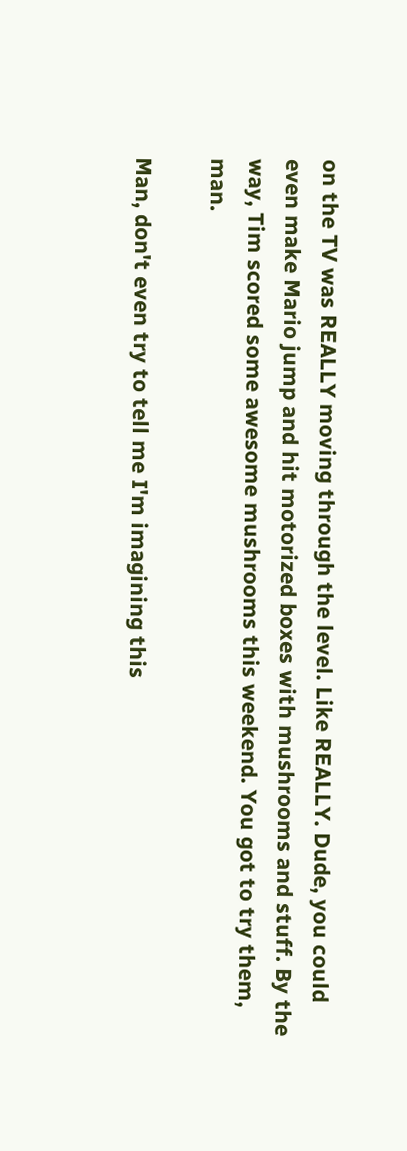on the TV was REALLY moving through the level. Like REALLY. Dude, you could even make Mario jump and hit motorized boxes with mushrooms and stuff. By the way, Tim scored some awesome mushrooms this weekend. You got to try them, man.

Man, don't even try to tell me I'm imagining this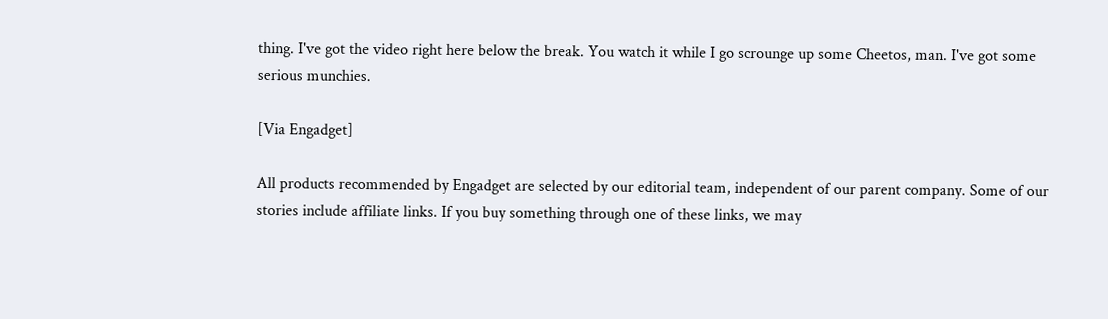thing. I've got the video right here below the break. You watch it while I go scrounge up some Cheetos, man. I've got some serious munchies.

[Via Engadget]

All products recommended by Engadget are selected by our editorial team, independent of our parent company. Some of our stories include affiliate links. If you buy something through one of these links, we may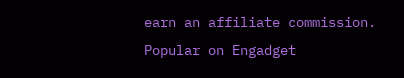earn an affiliate commission.
Popular on Engadget